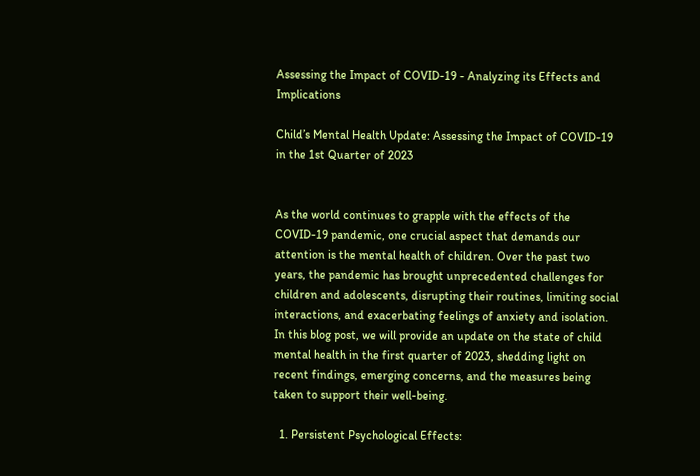Assessing the Impact of COVID-19 - Analyzing its Effects and Implications

Child’s Mental Health Update: Assessing the Impact of COVID-19 in the 1st Quarter of 2023


As the world continues to grapple with the effects of the COVID-19 pandemic, one crucial aspect that demands our attention is the mental health of children. Over the past two years, the pandemic has brought unprecedented challenges for children and adolescents, disrupting their routines, limiting social interactions, and exacerbating feelings of anxiety and isolation. In this blog post, we will provide an update on the state of child mental health in the first quarter of 2023, shedding light on recent findings, emerging concerns, and the measures being taken to support their well-being.

  1. Persistent Psychological Effects: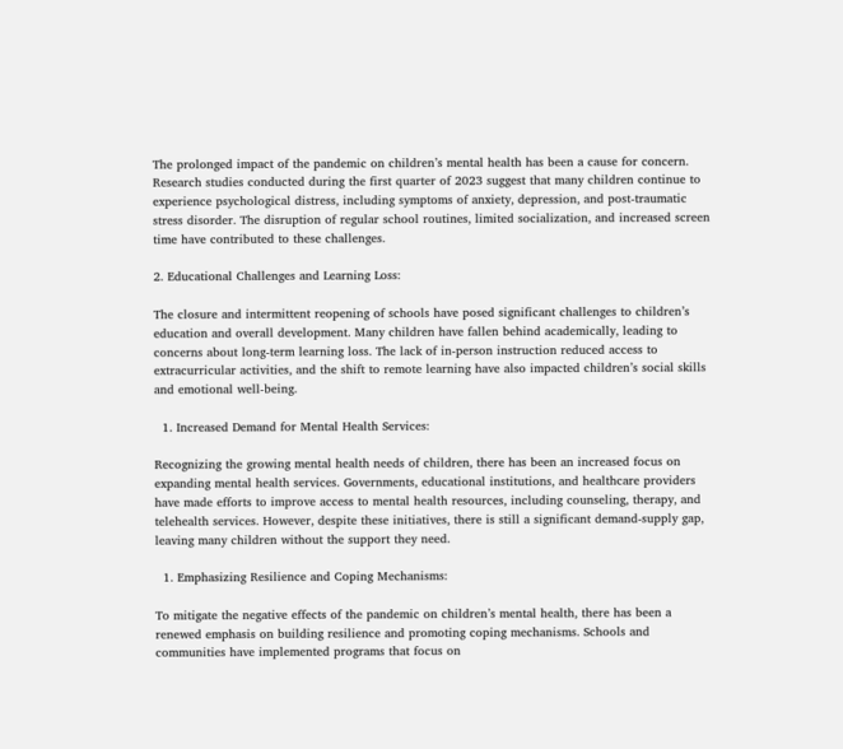The prolonged impact of the pandemic on children’s mental health has been a cause for concern. Research studies conducted during the first quarter of 2023 suggest that many children continue to experience psychological distress, including symptoms of anxiety, depression, and post-traumatic stress disorder. The disruption of regular school routines, limited socialization, and increased screen time have contributed to these challenges.

2. Educational Challenges and Learning Loss:

The closure and intermittent reopening of schools have posed significant challenges to children’s education and overall development. Many children have fallen behind academically, leading to concerns about long-term learning loss. The lack of in-person instruction reduced access to extracurricular activities, and the shift to remote learning have also impacted children’s social skills and emotional well-being.

  1. Increased Demand for Mental Health Services:

Recognizing the growing mental health needs of children, there has been an increased focus on expanding mental health services. Governments, educational institutions, and healthcare providers have made efforts to improve access to mental health resources, including counseling, therapy, and telehealth services. However, despite these initiatives, there is still a significant demand-supply gap, leaving many children without the support they need.

  1. Emphasizing Resilience and Coping Mechanisms:

To mitigate the negative effects of the pandemic on children’s mental health, there has been a renewed emphasis on building resilience and promoting coping mechanisms. Schools and communities have implemented programs that focus on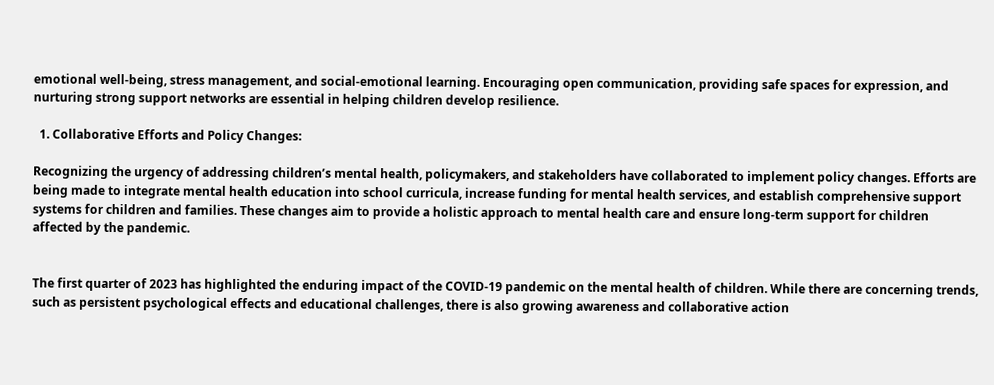emotional well-being, stress management, and social-emotional learning. Encouraging open communication, providing safe spaces for expression, and nurturing strong support networks are essential in helping children develop resilience.

  1. Collaborative Efforts and Policy Changes:

Recognizing the urgency of addressing children’s mental health, policymakers, and stakeholders have collaborated to implement policy changes. Efforts are being made to integrate mental health education into school curricula, increase funding for mental health services, and establish comprehensive support systems for children and families. These changes aim to provide a holistic approach to mental health care and ensure long-term support for children affected by the pandemic.


The first quarter of 2023 has highlighted the enduring impact of the COVID-19 pandemic on the mental health of children. While there are concerning trends, such as persistent psychological effects and educational challenges, there is also growing awareness and collaborative action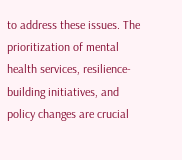to address these issues. The prioritization of mental health services, resilience-building initiatives, and policy changes are crucial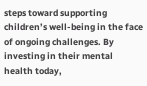steps toward supporting children’s well-being in the face of ongoing challenges. By investing in their mental health today,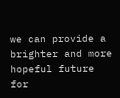we can provide a brighter and more hopeful future for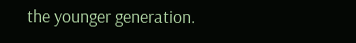the younger generation.